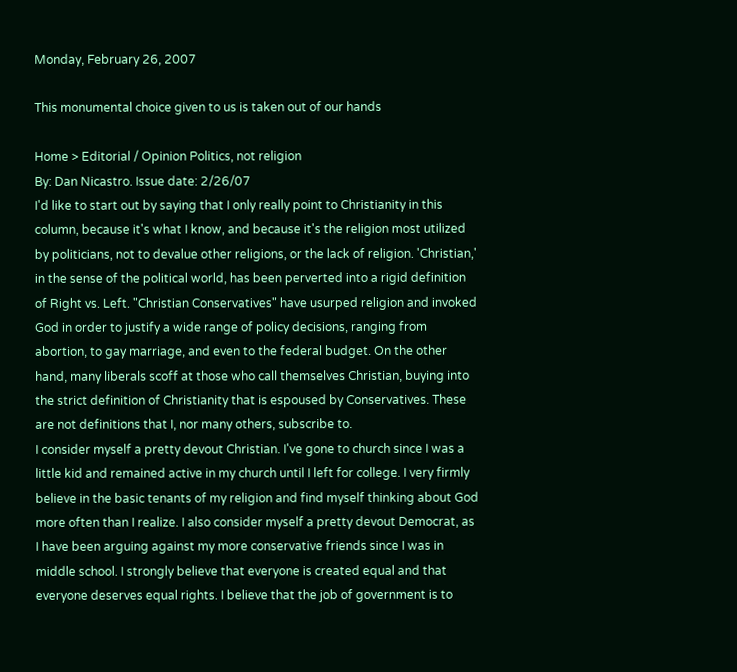Monday, February 26, 2007

This monumental choice given to us is taken out of our hands

Home > Editorial / Opinion Politics, not religion
By: Dan Nicastro. Issue date: 2/26/07
I'd like to start out by saying that I only really point to Christianity in this column, because it's what I know, and because it's the religion most utilized by politicians, not to devalue other religions, or the lack of religion. 'Christian,' in the sense of the political world, has been perverted into a rigid definition of Right vs. Left. "Christian Conservatives" have usurped religion and invoked God in order to justify a wide range of policy decisions, ranging from abortion, to gay marriage, and even to the federal budget. On the other hand, many liberals scoff at those who call themselves Christian, buying into the strict definition of Christianity that is espoused by Conservatives. These are not definitions that I, nor many others, subscribe to.
I consider myself a pretty devout Christian. I've gone to church since I was a little kid and remained active in my church until I left for college. I very firmly believe in the basic tenants of my religion and find myself thinking about God more often than I realize. I also consider myself a pretty devout Democrat, as I have been arguing against my more conservative friends since I was in middle school. I strongly believe that everyone is created equal and that everyone deserves equal rights. I believe that the job of government is to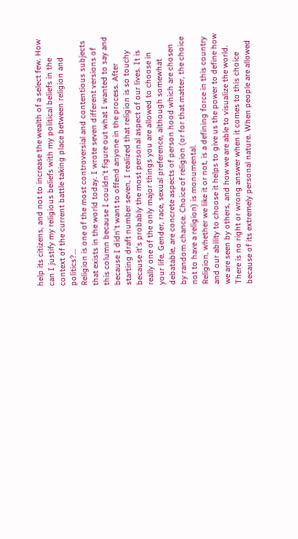help its citizens, and not to increase the wealth of a select few. How can I justify my religious beliefs with my political beliefs in the context of the current battle taking place between religion and politics?...
Religion is one of the most controversial and contentious subjects that exists in the world today. I wrote seven different versions of this column because I couldn't figure out what I wanted to say and because I didn't want to offend anyone in the process. After starting draft number seven, I realized that religion is so touchy because it's probably the most personal aspect of our lives. It is really one of the only major things you are allowed to choose in your life. Gender, race, sexual preference, although somewhat debatable, are concrete aspects of person hood which are chosen by random chance. Choice of religion (or for that matter, the choice not to have a religion) is monumental.
Religion, whether we like it or not, is a defining force in this country and our ability to choose it helps to give us the power to define how we are seen by others, and how we are able to visualize the world. There is no right or wrong answer when it comes to this choice because of its extremely personal nature. When people are allowed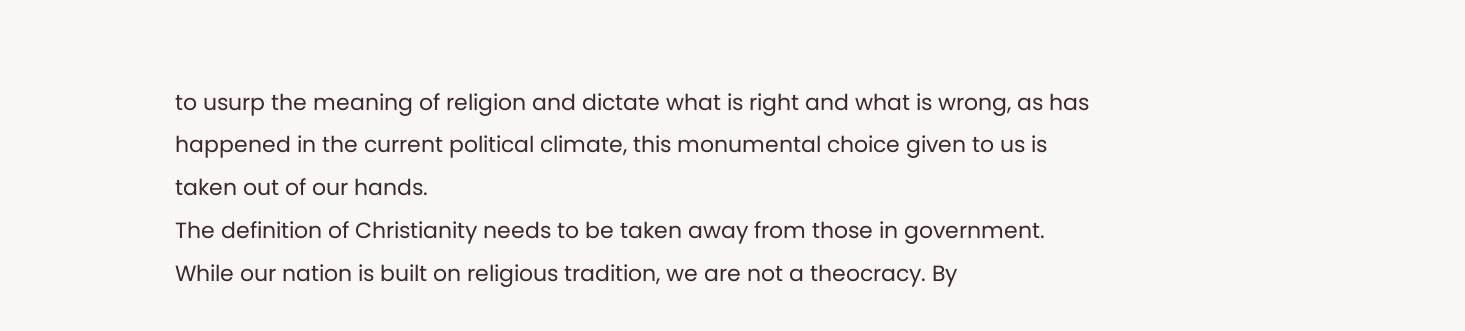to usurp the meaning of religion and dictate what is right and what is wrong, as has happened in the current political climate, this monumental choice given to us is taken out of our hands.
The definition of Christianity needs to be taken away from those in government. While our nation is built on religious tradition, we are not a theocracy. By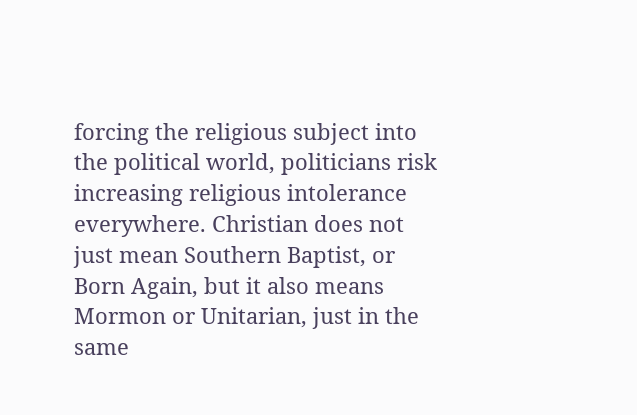forcing the religious subject into the political world, politicians risk increasing religious intolerance everywhere. Christian does not just mean Southern Baptist, or Born Again, but it also means Mormon or Unitarian, just in the same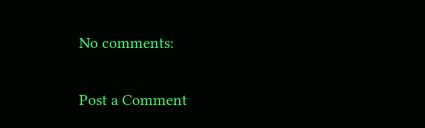No comments:

Post a Comment